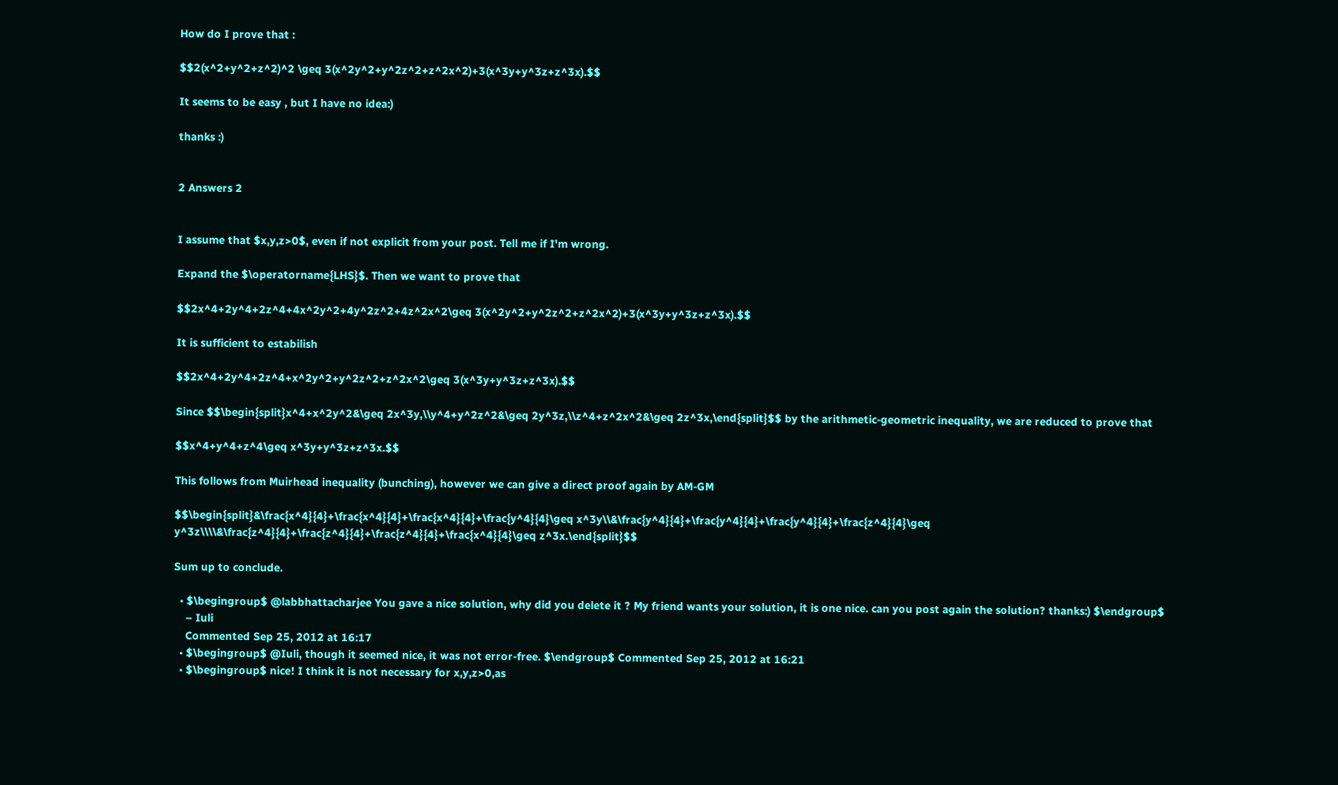How do I prove that :

$$2(x^2+y^2+z^2)^2 \geq 3(x^2y^2+y^2z^2+z^2x^2)+3(x^3y+y^3z+z^3x).$$

It seems to be easy , but I have no idea:)

thanks :)


2 Answers 2


I assume that $x,y,z>0$, even if not explicit from your post. Tell me if I'm wrong.

Expand the $\operatorname{LHS}$. Then we want to prove that

$$2x^4+2y^4+2z^4+4x^2y^2+4y^2z^2+4z^2x^2\geq 3(x^2y^2+y^2z^2+z^2x^2)+3(x^3y+y^3z+z^3x).$$

It is sufficient to estabilish

$$2x^4+2y^4+2z^4+x^2y^2+y^2z^2+z^2x^2\geq 3(x^3y+y^3z+z^3x).$$

Since $$\begin{split}x^4+x^2y^2&\geq 2x^3y,\\y^4+y^2z^2&\geq 2y^3z,\\z^4+z^2x^2&\geq 2z^3x,\end{split}$$ by the arithmetic-geometric inequality, we are reduced to prove that

$$x^4+y^4+z^4\geq x^3y+y^3z+z^3x.$$

This follows from Muirhead inequality (bunching), however we can give a direct proof again by AM-GM

$$\begin{split}&\frac{x^4}{4}+\frac{x^4}{4}+\frac{x^4}{4}+\frac{y^4}{4}\geq x^3y\\&\frac{y^4}{4}+\frac{y^4}{4}+\frac{y^4}{4}+\frac{z^4}{4}\geq y^3z\\\\&\frac{z^4}{4}+\frac{z^4}{4}+\frac{z^4}{4}+\frac{x^4}{4}\geq z^3x.\end{split}$$

Sum up to conclude.

  • $\begingroup$ @labbhattacharjee You gave a nice solution, why did you delete it ? My friend wants your solution, it is one nice. can you post again the solution? thanks:) $\endgroup$
    – Iuli
    Commented Sep 25, 2012 at 16:17
  • $\begingroup$ @Iuli, though it seemed nice, it was not error-free. $\endgroup$ Commented Sep 25, 2012 at 16:21
  • $\begingroup$ nice! I think it is not necessary for x,y,z>0,as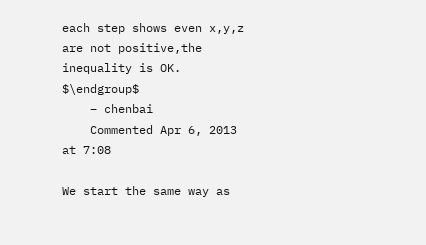each step shows even x,y,z are not positive,the inequality is OK. $\endgroup$
    – chenbai
    Commented Apr 6, 2013 at 7:08

We start the same way as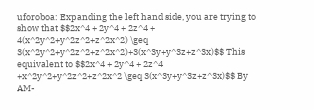uforoboa: Expanding the left hand side, you are trying to show that $$2x^4 + 2y^4 + 2z^4 + 4(x^2y^2+y^2z^2+z^2x^2) \geq 3(x^2y^2+y^2z^2+z^2x^2)+3(x^3y+y^3z+z^3x)$$ This equivalent to $$2x^4 + 2y^4 + 2z^4 +x^2y^2+y^2z^2+z^2x^2 \geq 3(x^3y+y^3z+z^3x)$$ By AM-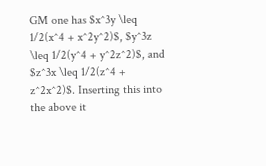GM one has $x^3y \leq 1/2(x^4 + x^2y^2)$, $y^3z \leq 1/2(y^4 + y^2z^2)$, and $z^3x \leq 1/2(z^4 + z^2x^2)$. Inserting this into the above it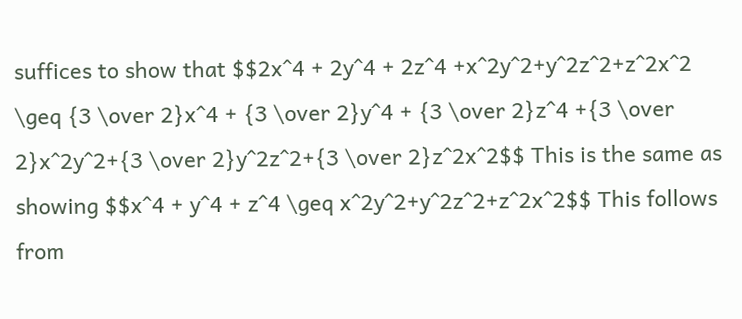suffices to show that $$2x^4 + 2y^4 + 2z^4 +x^2y^2+y^2z^2+z^2x^2 \geq {3 \over 2}x^4 + {3 \over 2}y^4 + {3 \over 2}z^4 +{3 \over 2}x^2y^2+{3 \over 2}y^2z^2+{3 \over 2}z^2x^2$$ This is the same as showing $$x^4 + y^4 + z^4 \geq x^2y^2+y^2z^2+z^2x^2$$ This follows from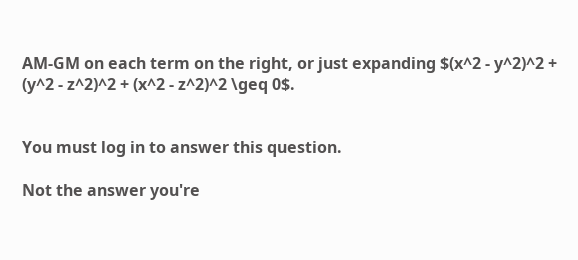AM-GM on each term on the right, or just expanding $(x^2 - y^2)^2 + (y^2 - z^2)^2 + (x^2 - z^2)^2 \geq 0$.


You must log in to answer this question.

Not the answer you're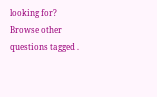looking for? Browse other questions tagged .